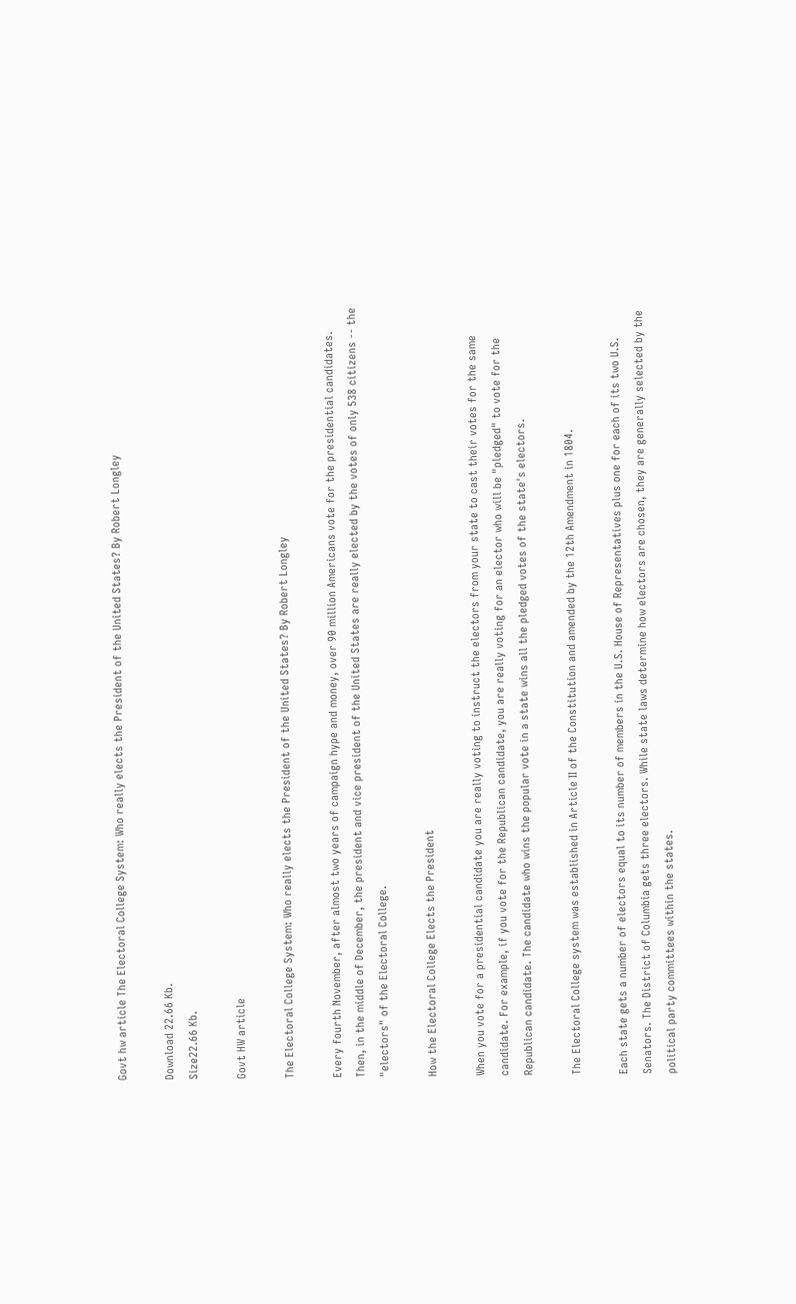Govt hw article The Electoral College System: Who really elects the President of the United States? By Robert Longley

Download 22.66 Kb.
Size22.66 Kb.

Govt HW article

The Electoral College System: Who really elects the President of the United States? By Robert Longley

Every fourth November, after almost two years of campaign hype and money, over 90 million Americans vote for the presidential candidates. Then, in the middle of December, the president and vice president of the United States are really elected by the votes of only 538 citizens -- the "electors" of the Electoral College.

How the Electoral College Elects the President

When you vote for a presidential candidate you are really voting to instruct the electors from your state to cast their votes for the same candidate. For example, if you vote for the Republican candidate, you are really voting for an elector who will be "pledged" to vote for the Republican candidate. The candidate who wins the popular vote in a state wins all the pledged votes of the state's electors.

The Electoral College system was established in Article II of the Constitution and amended by the 12th Amendment in 1804.

Each state gets a number of electors equal to its number of members in the U.S. House of Representatives plus one for each of its two U.S. Senators. The District of Columbia gets three electors. While state laws determine how electors are chosen, they are generally selected by the political party committees within the states.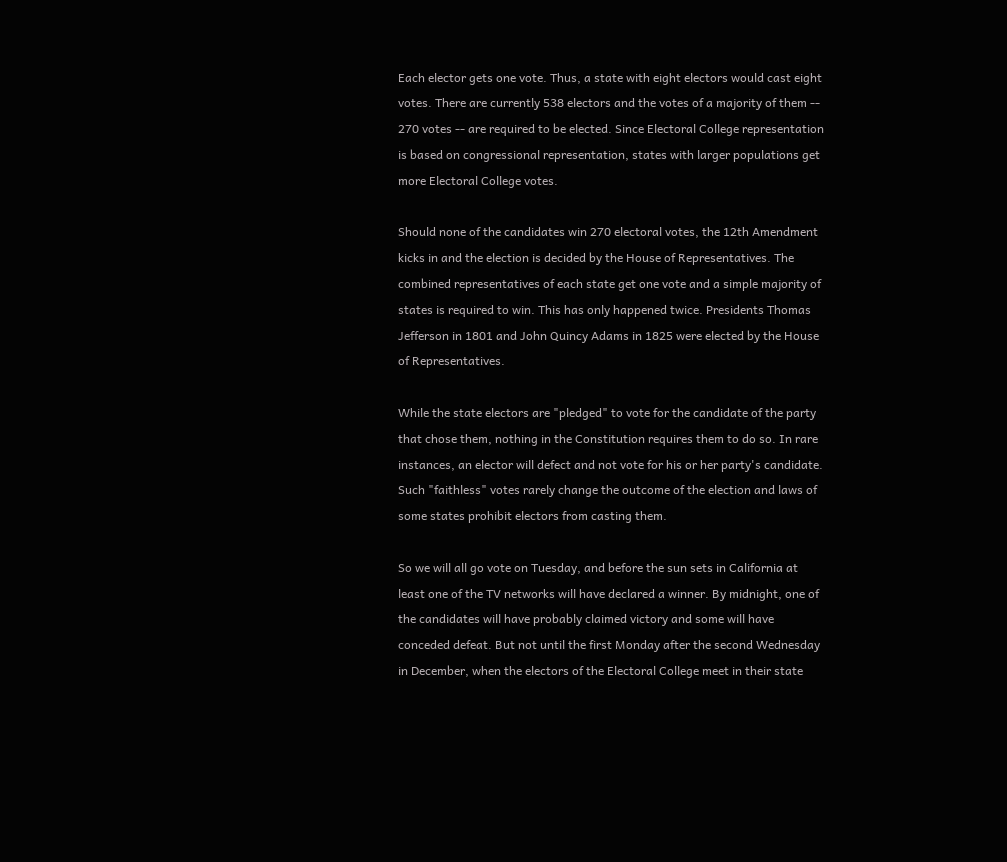Each elector gets one vote. Thus, a state with eight electors would cast eight votes. There are currently 538 electors and the votes of a majority of them -- 270 votes -- are required to be elected. Since Electoral College representation is based on congressional representation, states with larger populations get more Electoral College votes.

Should none of the candidates win 270 electoral votes, the 12th Amendment kicks in and the election is decided by the House of Representatives. The combined representatives of each state get one vote and a simple majority of states is required to win. This has only happened twice. Presidents Thomas Jefferson in 1801 and John Quincy Adams in 1825 were elected by the House of Representatives.

While the state electors are "pledged" to vote for the candidate of the party that chose them, nothing in the Constitution requires them to do so. In rare instances, an elector will defect and not vote for his or her party's candidate. Such "faithless" votes rarely change the outcome of the election and laws of some states prohibit electors from casting them.

So we will all go vote on Tuesday, and before the sun sets in California at least one of the TV networks will have declared a winner. By midnight, one of the candidates will have probably claimed victory and some will have conceded defeat. But not until the first Monday after the second Wednesday in December, when the electors of the Electoral College meet in their state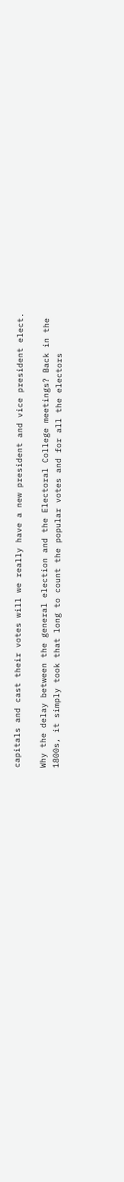capitals and cast their votes will we really have a new president and vice president elect.

Why the delay between the general election and the Electoral College meetings? Back in the 1800s, it simply took that long to count the popular votes and for all the electors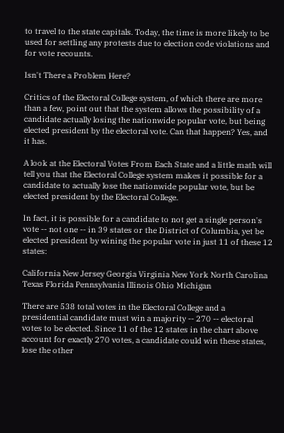to travel to the state capitals. Today, the time is more likely to be used for settling any protests due to election code violations and for vote recounts.

Isn't There a Problem Here?

Critics of the Electoral College system, of which there are more than a few, point out that the system allows the possibility of a candidate actually losing the nationwide popular vote, but being elected president by the electoral vote. Can that happen? Yes, and it has.

A look at the Electoral Votes From Each State and a little math will tell you that the Electoral College system makes it possible for a candidate to actually lose the nationwide popular vote, but be elected president by the Electoral College.

In fact, it is possible for a candidate to not get a single person's vote -- not one -- in 39 states or the District of Columbia, yet be elected president by wining the popular vote in just 11 of these 12 states:

California New Jersey Georgia Virginia New York North Carolina Texas Florida Pennsylvania Illinois Ohio Michigan

There are 538 total votes in the Electoral College and a presidential candidate must win a majority -- 270 -- electoral votes to be elected. Since 11 of the 12 states in the chart above account for exactly 270 votes, a candidate could win these states, lose the other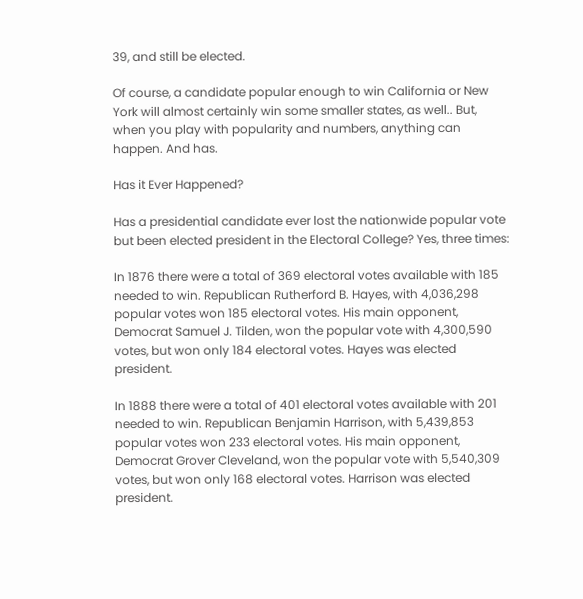39, and still be elected.

Of course, a candidate popular enough to win California or New York will almost certainly win some smaller states, as well.. But, when you play with popularity and numbers, anything can happen. And has.

Has it Ever Happened?

Has a presidential candidate ever lost the nationwide popular vote but been elected president in the Electoral College? Yes, three times:

In 1876 there were a total of 369 electoral votes available with 185 needed to win. Republican Rutherford B. Hayes, with 4,036,298 popular votes won 185 electoral votes. His main opponent, Democrat Samuel J. Tilden, won the popular vote with 4,300,590 votes, but won only 184 electoral votes. Hayes was elected president.

In 1888 there were a total of 401 electoral votes available with 201 needed to win. Republican Benjamin Harrison, with 5,439,853 popular votes won 233 electoral votes. His main opponent, Democrat Grover Cleveland, won the popular vote with 5,540,309 votes, but won only 168 electoral votes. Harrison was elected president.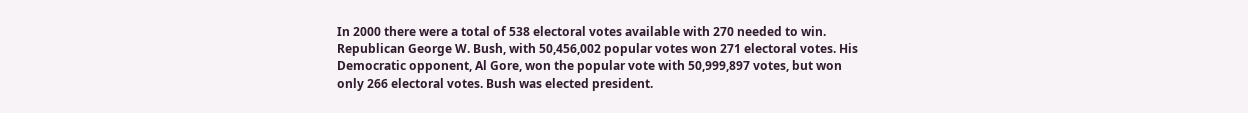In 2000 there were a total of 538 electoral votes available with 270 needed to win. Republican George W. Bush, with 50,456,002 popular votes won 271 electoral votes. His Democratic opponent, Al Gore, won the popular vote with 50,999,897 votes, but won only 266 electoral votes. Bush was elected president.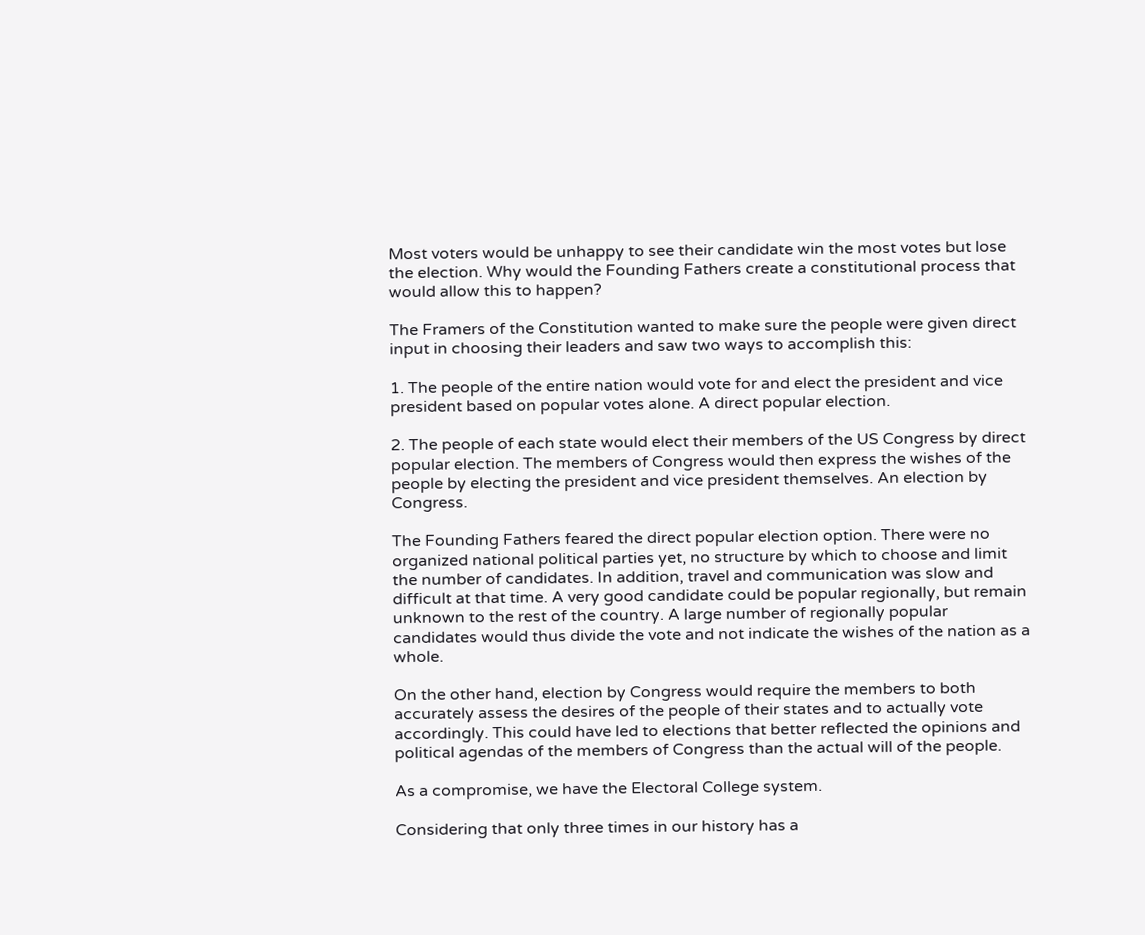Most voters would be unhappy to see their candidate win the most votes but lose the election. Why would the Founding Fathers create a constitutional process that would allow this to happen?

The Framers of the Constitution wanted to make sure the people were given direct input in choosing their leaders and saw two ways to accomplish this:

1. The people of the entire nation would vote for and elect the president and vice president based on popular votes alone. A direct popular election.

2. The people of each state would elect their members of the US Congress by direct popular election. The members of Congress would then express the wishes of the people by electing the president and vice president themselves. An election by Congress.

The Founding Fathers feared the direct popular election option. There were no organized national political parties yet, no structure by which to choose and limit the number of candidates. In addition, travel and communication was slow and difficult at that time. A very good candidate could be popular regionally, but remain unknown to the rest of the country. A large number of regionally popular candidates would thus divide the vote and not indicate the wishes of the nation as a whole.

On the other hand, election by Congress would require the members to both accurately assess the desires of the people of their states and to actually vote accordingly. This could have led to elections that better reflected the opinions and political agendas of the members of Congress than the actual will of the people.

As a compromise, we have the Electoral College system.

Considering that only three times in our history has a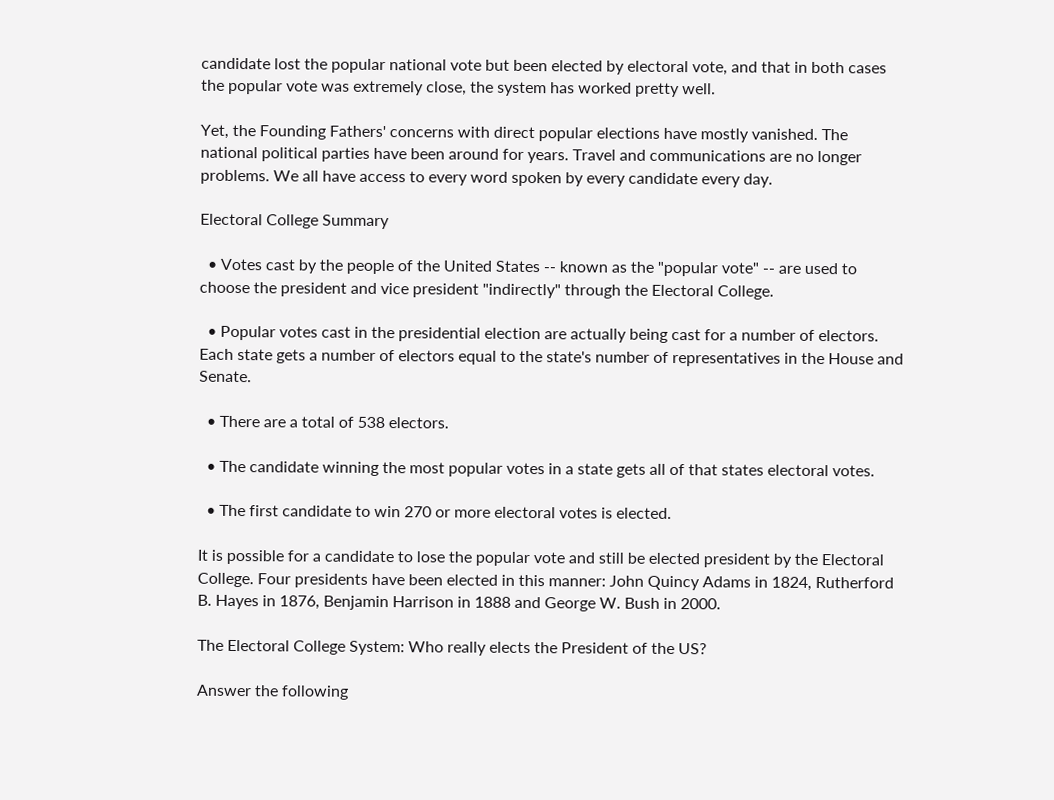candidate lost the popular national vote but been elected by electoral vote, and that in both cases the popular vote was extremely close, the system has worked pretty well.

Yet, the Founding Fathers' concerns with direct popular elections have mostly vanished. The national political parties have been around for years. Travel and communications are no longer problems. We all have access to every word spoken by every candidate every day.

Electoral College Summary

  • Votes cast by the people of the United States -- known as the "popular vote" -- are used to choose the president and vice president "indirectly" through the Electoral College.

  • Popular votes cast in the presidential election are actually being cast for a number of electors. Each state gets a number of electors equal to the state's number of representatives in the House and Senate.

  • There are a total of 538 electors.

  • The candidate winning the most popular votes in a state gets all of that states electoral votes.

  • The first candidate to win 270 or more electoral votes is elected.

It is possible for a candidate to lose the popular vote and still be elected president by the Electoral College. Four presidents have been elected in this manner: John Quincy Adams in 1824, Rutherford B. Hayes in 1876, Benjamin Harrison in 1888 and George W. Bush in 2000.

The Electoral College System: Who really elects the President of the US?

Answer the following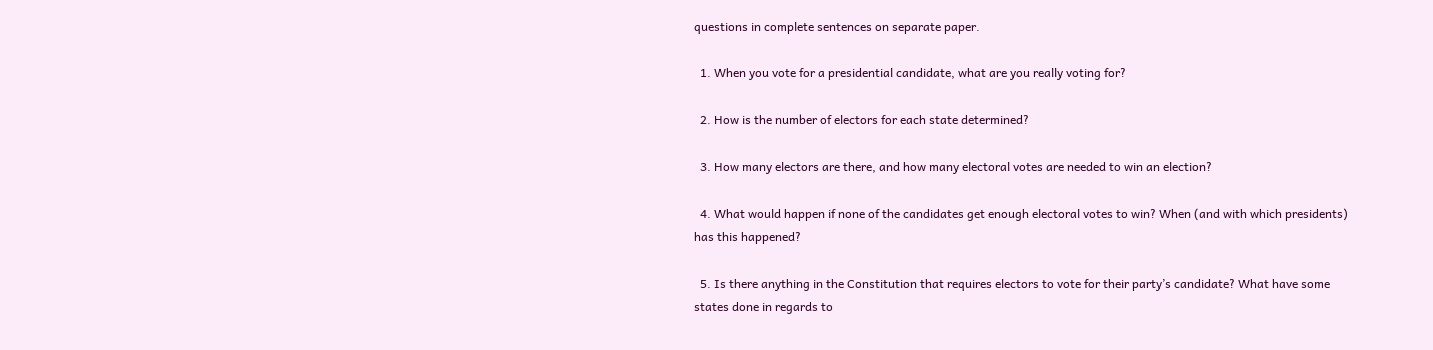questions in complete sentences on separate paper.

  1. When you vote for a presidential candidate, what are you really voting for?

  2. How is the number of electors for each state determined?

  3. How many electors are there, and how many electoral votes are needed to win an election?

  4. What would happen if none of the candidates get enough electoral votes to win? When (and with which presidents) has this happened?

  5. Is there anything in the Constitution that requires electors to vote for their party’s candidate? What have some states done in regards to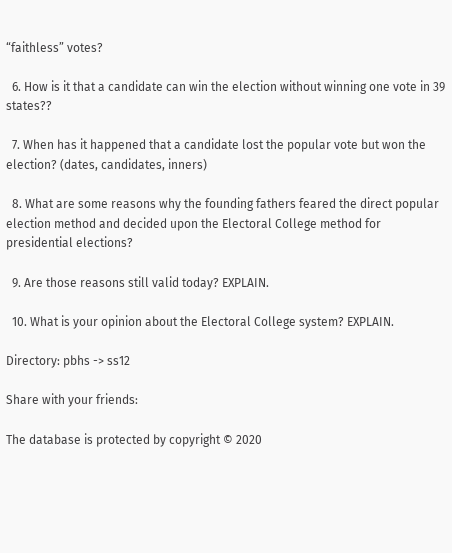“faithless” votes?

  6. How is it that a candidate can win the election without winning one vote in 39 states??

  7. When has it happened that a candidate lost the popular vote but won the election? (dates, candidates, inners)

  8. What are some reasons why the founding fathers feared the direct popular election method and decided upon the Electoral College method for presidential elections?

  9. Are those reasons still valid today? EXPLAIN.

  10. What is your opinion about the Electoral College system? EXPLAIN.

Directory: pbhs -> ss12

Share with your friends:

The database is protected by copyright © 2020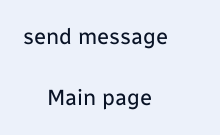send message

    Main page